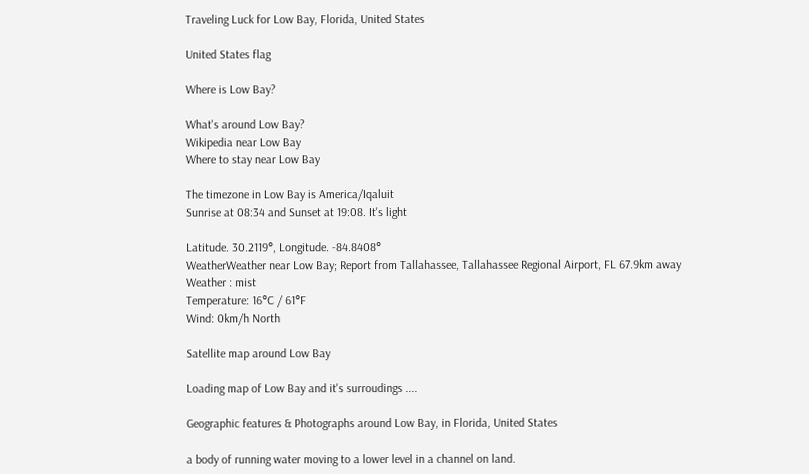Traveling Luck for Low Bay, Florida, United States

United States flag

Where is Low Bay?

What's around Low Bay?
Wikipedia near Low Bay
Where to stay near Low Bay

The timezone in Low Bay is America/Iqaluit
Sunrise at 08:34 and Sunset at 19:08. It's light

Latitude. 30.2119°, Longitude. -84.8408°
WeatherWeather near Low Bay; Report from Tallahassee, Tallahassee Regional Airport, FL 67.9km away
Weather : mist
Temperature: 16°C / 61°F
Wind: 0km/h North

Satellite map around Low Bay

Loading map of Low Bay and it's surroudings ....

Geographic features & Photographs around Low Bay, in Florida, United States

a body of running water moving to a lower level in a channel on land.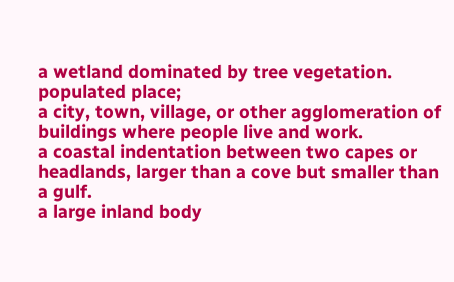a wetland dominated by tree vegetation.
populated place;
a city, town, village, or other agglomeration of buildings where people live and work.
a coastal indentation between two capes or headlands, larger than a cove but smaller than a gulf.
a large inland body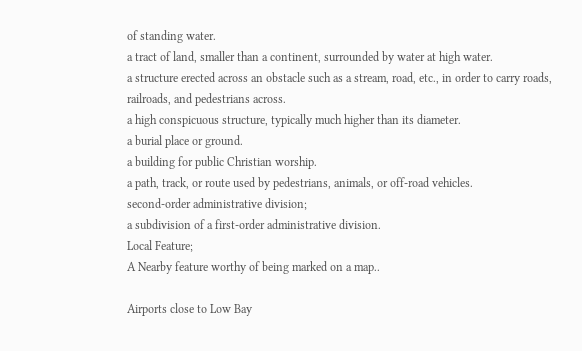of standing water.
a tract of land, smaller than a continent, surrounded by water at high water.
a structure erected across an obstacle such as a stream, road, etc., in order to carry roads, railroads, and pedestrians across.
a high conspicuous structure, typically much higher than its diameter.
a burial place or ground.
a building for public Christian worship.
a path, track, or route used by pedestrians, animals, or off-road vehicles.
second-order administrative division;
a subdivision of a first-order administrative division.
Local Feature;
A Nearby feature worthy of being marked on a map..

Airports close to Low Bay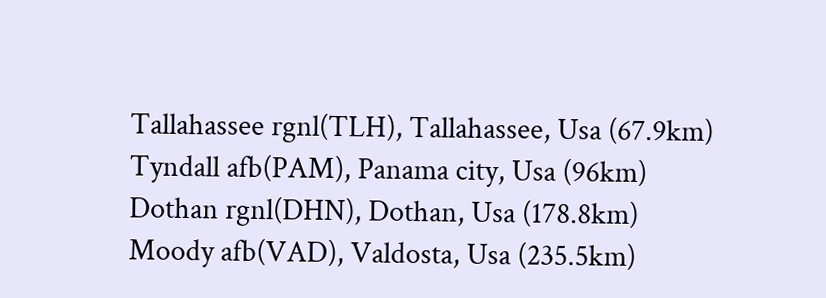Tallahassee rgnl(TLH), Tallahassee, Usa (67.9km)
Tyndall afb(PAM), Panama city, Usa (96km)
Dothan rgnl(DHN), Dothan, Usa (178.8km)
Moody afb(VAD), Valdosta, Usa (235.5km)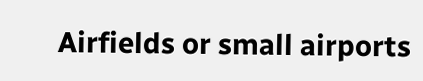Airfields or small airports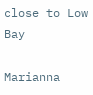close to Low Bay

Marianna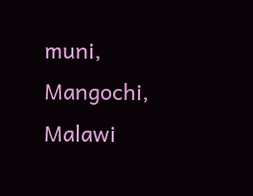muni, Mangochi, Malawi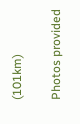(101km)

Photos provided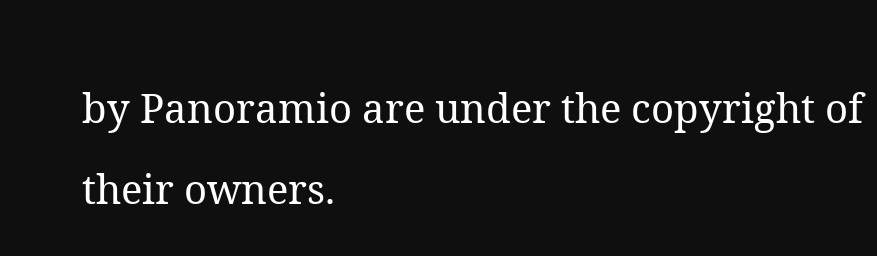by Panoramio are under the copyright of their owners.